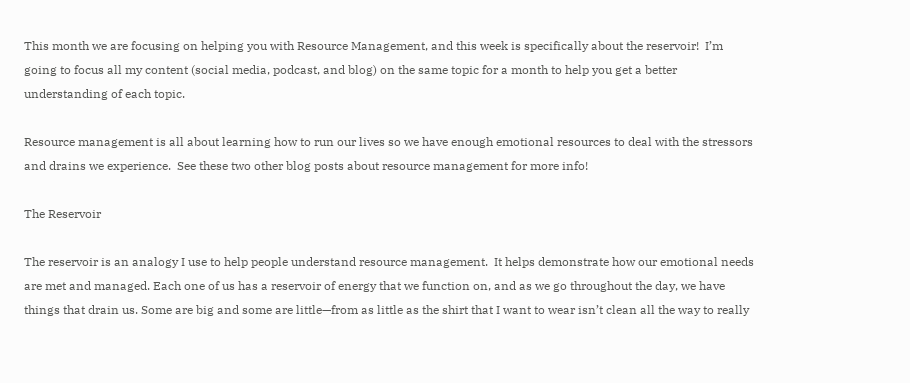This month we are focusing on helping you with Resource Management, and this week is specifically about the reservoir!  I’m going to focus all my content (social media, podcast, and blog) on the same topic for a month to help you get a better understanding of each topic.

Resource management is all about learning how to run our lives so we have enough emotional resources to deal with the stressors and drains we experience.  See these two other blog posts about resource management for more info!

The Reservoir

The reservoir is an analogy I use to help people understand resource management.  It helps demonstrate how our emotional needs are met and managed. Each one of us has a reservoir of energy that we function on, and as we go throughout the day, we have things that drain us. Some are big and some are little—from as little as the shirt that I want to wear isn’t clean all the way to really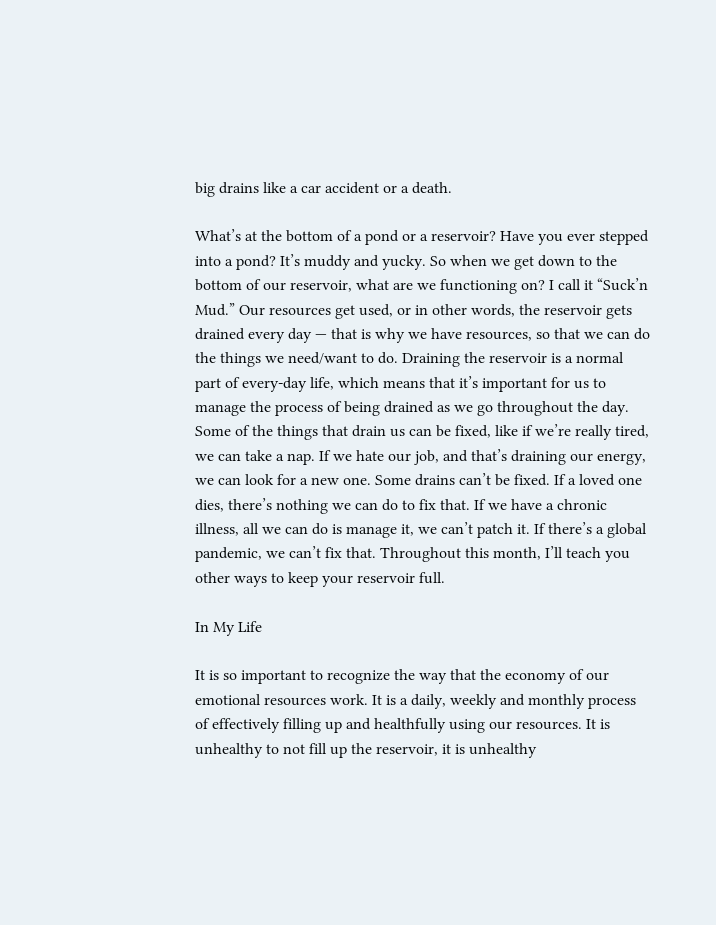big drains like a car accident or a death.

What’s at the bottom of a pond or a reservoir? Have you ever stepped into a pond? It’s muddy and yucky. So when we get down to the bottom of our reservoir, what are we functioning on? I call it “Suck’n Mud.” Our resources get used, or in other words, the reservoir gets drained every day — that is why we have resources, so that we can do the things we need/want to do. Draining the reservoir is a normal part of every-day life, which means that it’s important for us to manage the process of being drained as we go throughout the day. Some of the things that drain us can be fixed, like if we’re really tired, we can take a nap. If we hate our job, and that’s draining our energy, we can look for a new one. Some drains can’t be fixed. If a loved one dies, there’s nothing we can do to fix that. If we have a chronic illness, all we can do is manage it, we can’t patch it. If there’s a global pandemic, we can’t fix that. Throughout this month, I’ll teach you other ways to keep your reservoir full.

In My Life

It is so important to recognize the way that the economy of our emotional resources work. It is a daily, weekly and monthly process of effectively filling up and healthfully using our resources. It is unhealthy to not fill up the reservoir, it is unhealthy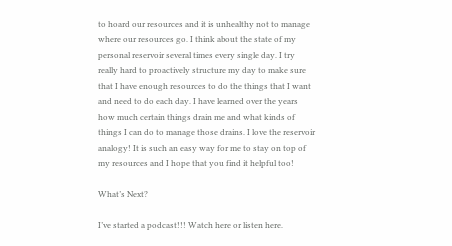to hoard our resources and it is unhealthy not to manage where our resources go. I think about the state of my personal reservoir several times every single day. I try really hard to proactively structure my day to make sure that I have enough resources to do the things that I want and need to do each day. I have learned over the years how much certain things drain me and what kinds of things I can do to manage those drains. I love the reservoir analogy! It is such an easy way for me to stay on top of my resources and I hope that you find it helpful too!

What’s Next?

I’ve started a podcast!!! Watch here or listen here.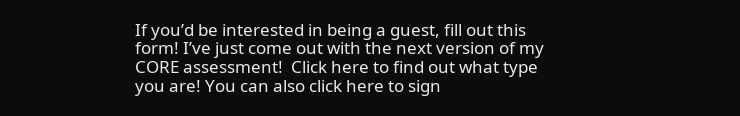If you’d be interested in being a guest, fill out this form! I’ve just come out with the next version of my CORE assessment!  Click here to find out what type you are! You can also click here to sign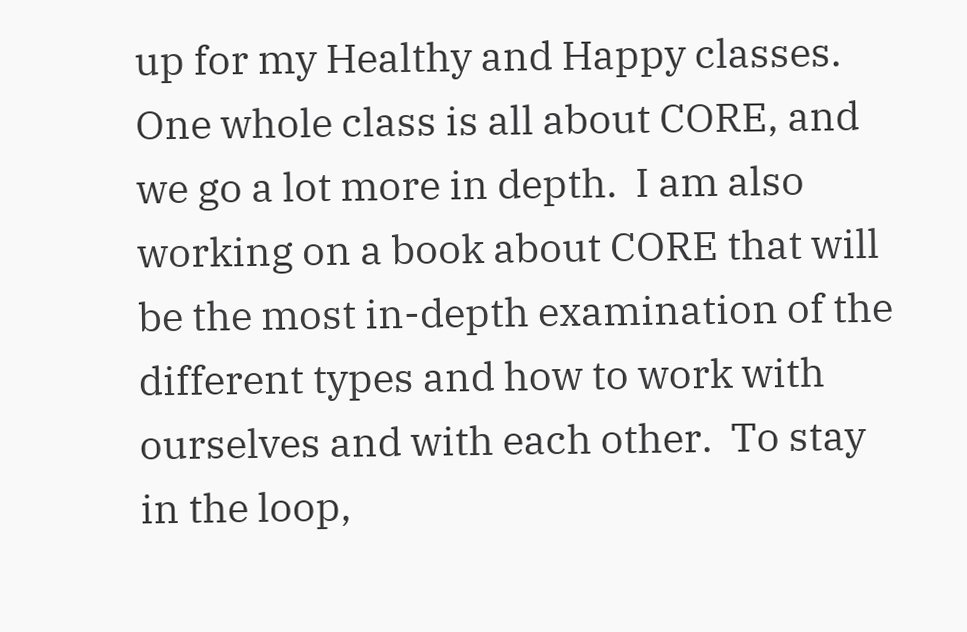up for my Healthy and Happy classes.  One whole class is all about CORE, and we go a lot more in depth.  I am also working on a book about CORE that will be the most in-depth examination of the different types and how to work with ourselves and with each other.  To stay in the loop,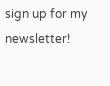sign up for my newsletter!